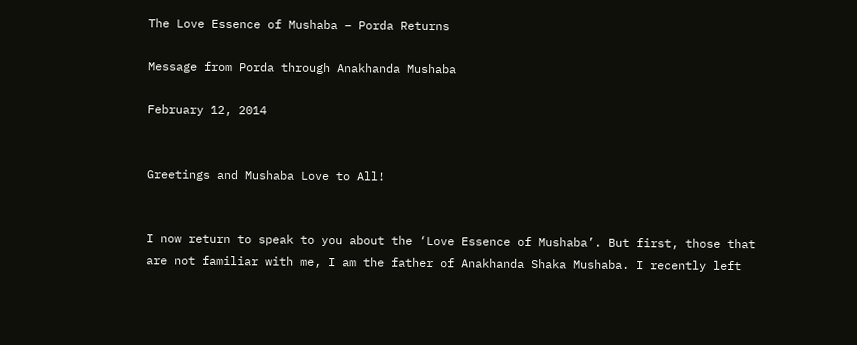The Love Essence of Mushaba – Porda Returns

Message from Porda through Anakhanda Mushaba

February 12, 2014


Greetings and Mushaba Love to All!


I now return to speak to you about the ‘Love Essence of Mushaba’. But first, those that are not familiar with me, I am the father of Anakhanda Shaka Mushaba. I recently left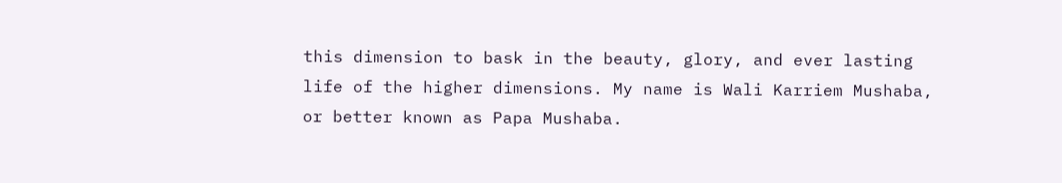this dimension to bask in the beauty, glory, and ever lasting life of the higher dimensions. My name is Wali Karriem Mushaba, or better known as Papa Mushaba.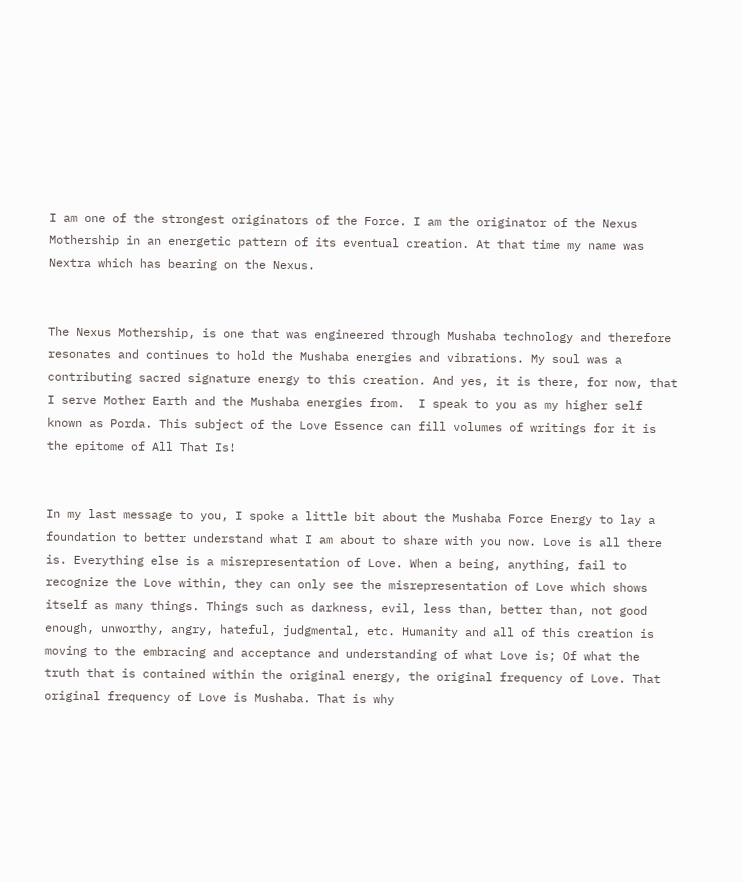I am one of the strongest originators of the Force. I am the originator of the Nexus Mothership in an energetic pattern of its eventual creation. At that time my name was Nextra which has bearing on the Nexus.


The Nexus Mothership, is one that was engineered through Mushaba technology and therefore resonates and continues to hold the Mushaba energies and vibrations. My soul was a contributing sacred signature energy to this creation. And yes, it is there, for now, that I serve Mother Earth and the Mushaba energies from.  I speak to you as my higher self known as Porda. This subject of the Love Essence can fill volumes of writings for it is the epitome of All That Is!


In my last message to you, I spoke a little bit about the Mushaba Force Energy to lay a foundation to better understand what I am about to share with you now. Love is all there is. Everything else is a misrepresentation of Love. When a being, anything, fail to recognize the Love within, they can only see the misrepresentation of Love which shows itself as many things. Things such as darkness, evil, less than, better than, not good enough, unworthy, angry, hateful, judgmental, etc. Humanity and all of this creation is moving to the embracing and acceptance and understanding of what Love is; Of what the truth that is contained within the original energy, the original frequency of Love. That original frequency of Love is Mushaba. That is why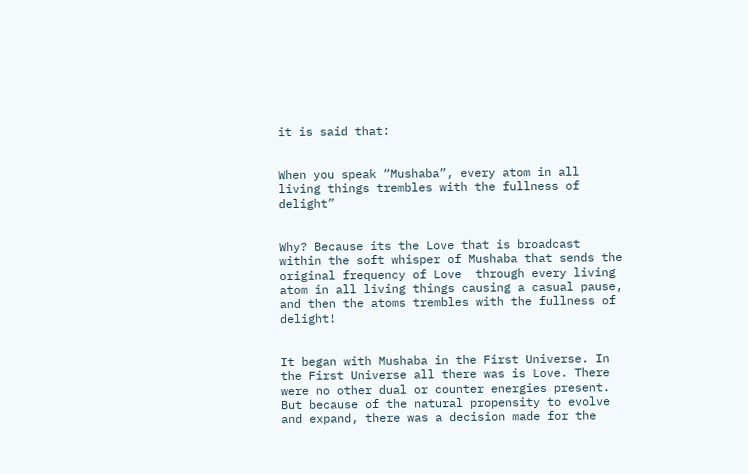it is said that:


When you speak “Mushaba”, every atom in all living things trembles with the fullness of delight”


Why? Because its the Love that is broadcast within the soft whisper of Mushaba that sends the original frequency of Love  through every living atom in all living things causing a casual pause, and then the atoms trembles with the fullness of delight!


It began with Mushaba in the First Universe. In the First Universe all there was is Love. There were no other dual or counter energies present. But because of the natural propensity to evolve and expand, there was a decision made for the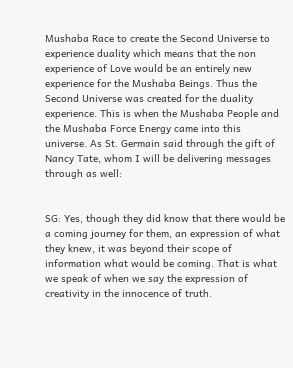Mushaba Race to create the Second Universe to experience duality which means that the non experience of Love would be an entirely new experience for the Mushaba Beings. Thus the Second Universe was created for the duality experience. This is when the Mushaba People and the Mushaba Force Energy came into this universe. As St. Germain said through the gift of Nancy Tate, whom I will be delivering messages through as well:


SG: Yes, though they did know that there would be a coming journey for them, an expression of what they knew, it was beyond their scope of information what would be coming. That is what we speak of when we say the expression of creativity in the innocence of truth.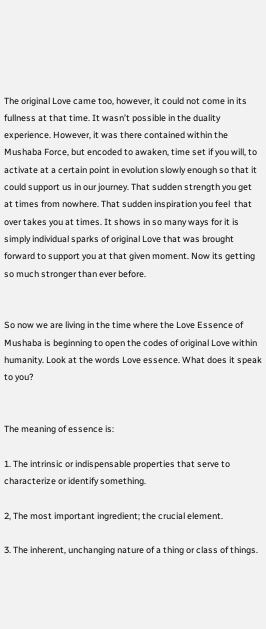The original Love came too, however, it could not come in its fullness at that time. It wasn’t possible in the duality experience. However, it was there contained within the Mushaba Force, but encoded to awaken, time set if you will, to activate at a certain point in evolution slowly enough so that it could support us in our journey. That sudden strength you get at times from nowhere. That sudden inspiration you feel  that over takes you at times. It shows in so many ways for it is simply individual sparks of original Love that was brought forward to support you at that given moment. Now its getting so much stronger than ever before.


So now we are living in the time where the Love Essence of Mushaba is beginning to open the codes of original Love within humanity. Look at the words Love essence. What does it speak to you?


The meaning of essence is:

1. The intrinsic or indispensable properties that serve to characterize or identify something.

2, The most important ingredient; the crucial element.

3. The inherent, unchanging nature of a thing or class of things.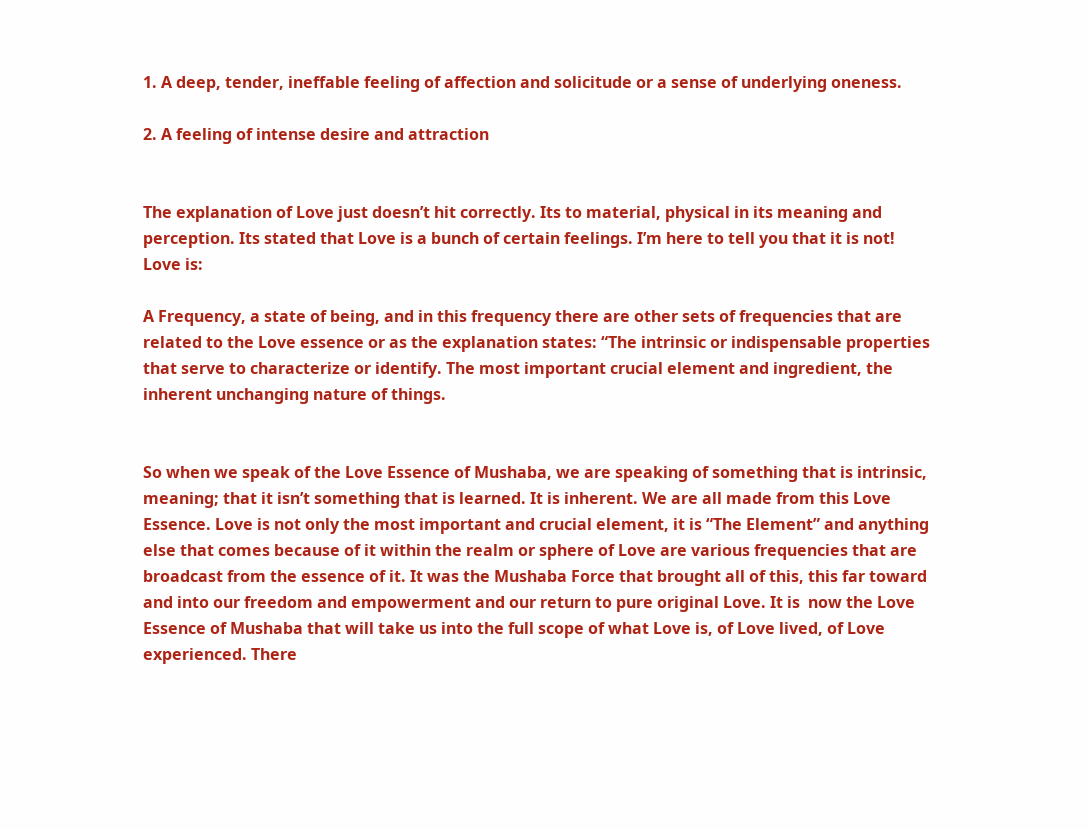1. A deep, tender, ineffable feeling of affection and solicitude or a sense of underlying oneness.

2. A feeling of intense desire and attraction


The explanation of Love just doesn’t hit correctly. Its to material, physical in its meaning and perception. Its stated that Love is a bunch of certain feelings. I’m here to tell you that it is not! Love is:

A Frequency, a state of being, and in this frequency there are other sets of frequencies that are related to the Love essence or as the explanation states: “The intrinsic or indispensable properties that serve to characterize or identify. The most important crucial element and ingredient, the inherent unchanging nature of things.


So when we speak of the Love Essence of Mushaba, we are speaking of something that is intrinsic, meaning; that it isn’t something that is learned. It is inherent. We are all made from this Love Essence. Love is not only the most important and crucial element, it is “The Element” and anything else that comes because of it within the realm or sphere of Love are various frequencies that are broadcast from the essence of it. It was the Mushaba Force that brought all of this, this far toward and into our freedom and empowerment and our return to pure original Love. It is  now the Love Essence of Mushaba that will take us into the full scope of what Love is, of Love lived, of Love experienced. There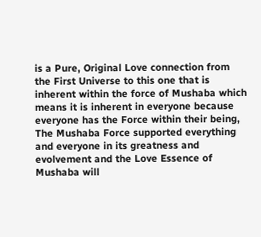is a Pure, Original Love connection from the First Universe to this one that is inherent within the force of Mushaba which means it is inherent in everyone because everyone has the Force within their being, The Mushaba Force supported everything and everyone in its greatness and evolvement and the Love Essence of Mushaba will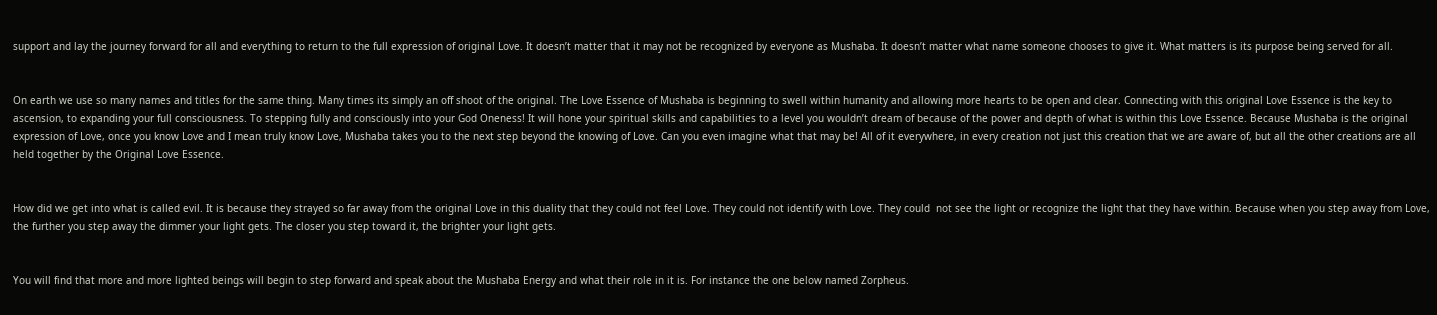support and lay the journey forward for all and everything to return to the full expression of original Love. It doesn’t matter that it may not be recognized by everyone as Mushaba. It doesn’t matter what name someone chooses to give it. What matters is its purpose being served for all.


On earth we use so many names and titles for the same thing. Many times its simply an off shoot of the original. The Love Essence of Mushaba is beginning to swell within humanity and allowing more hearts to be open and clear. Connecting with this original Love Essence is the key to ascension, to expanding your full consciousness. To stepping fully and consciously into your God Oneness! It will hone your spiritual skills and capabilities to a level you wouldn’t dream of because of the power and depth of what is within this Love Essence. Because Mushaba is the original expression of Love, once you know Love and I mean truly know Love, Mushaba takes you to the next step beyond the knowing of Love. Can you even imagine what that may be! All of it everywhere, in every creation not just this creation that we are aware of, but all the other creations are all held together by the Original Love Essence.


How did we get into what is called evil. It is because they strayed so far away from the original Love in this duality that they could not feel Love. They could not identify with Love. They could  not see the light or recognize the light that they have within. Because when you step away from Love, the further you step away the dimmer your light gets. The closer you step toward it, the brighter your light gets.


You will find that more and more lighted beings will begin to step forward and speak about the Mushaba Energy and what their role in it is. For instance the one below named Zorpheus.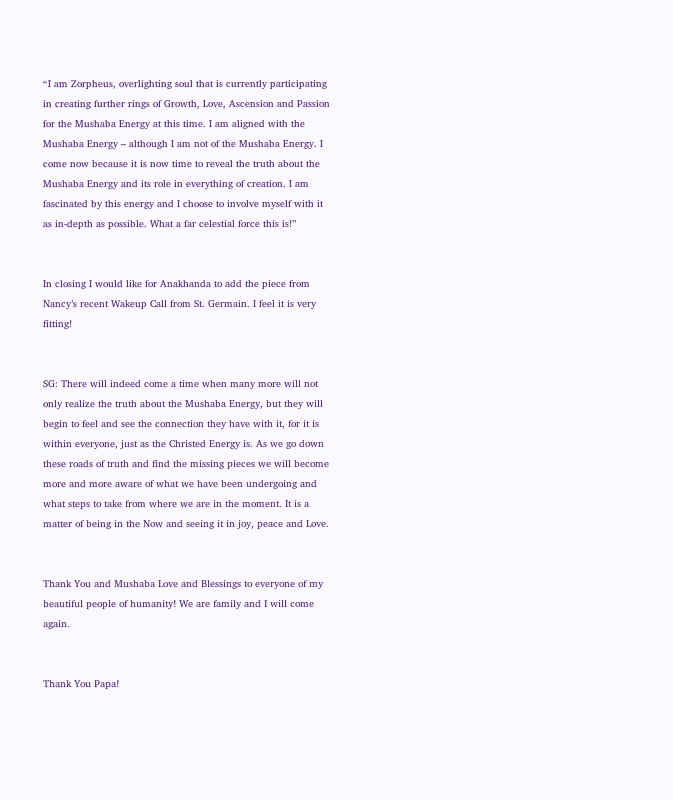“I am Zorpheus, overlighting soul that is currently participating in creating further rings of Growth, Love, Ascension and Passion for the Mushaba Energy at this time. I am aligned with the Mushaba Energy – although I am not of the Mushaba Energy. I come now because it is now time to reveal the truth about the Mushaba Energy and its role in everything of creation. I am fascinated by this energy and I choose to involve myself with it as in-depth as possible. What a far celestial force this is!”


In closing I would like for Anakhanda to add the piece from Nancy’s recent Wakeup Call from St. Germain. I feel it is very fitting!


SG: There will indeed come a time when many more will not only realize the truth about the Mushaba Energy, but they will begin to feel and see the connection they have with it, for it is within everyone, just as the Christed Energy is. As we go down these roads of truth and find the missing pieces we will become more and more aware of what we have been undergoing and what steps to take from where we are in the moment. It is a matter of being in the Now and seeing it in joy, peace and Love.


Thank You and Mushaba Love and Blessings to everyone of my beautiful people of humanity! We are family and I will come again.


Thank You Papa!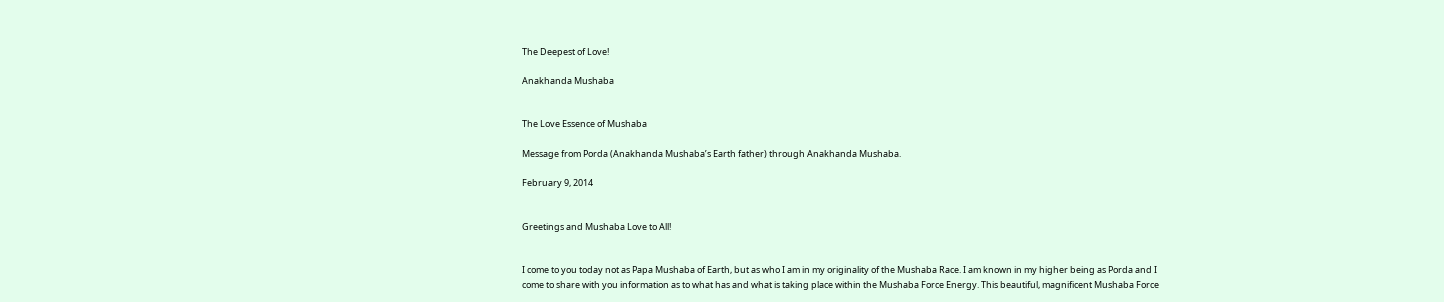The Deepest of Love!

Anakhanda Mushaba


The Love Essence of Mushaba

Message from Porda (Anakhanda Mushaba’s Earth father) through Anakhanda Mushaba.

February 9, 2014


Greetings and Mushaba Love to All!


I come to you today not as Papa Mushaba of Earth, but as who I am in my originality of the Mushaba Race. I am known in my higher being as Porda and I come to share with you information as to what has and what is taking place within the Mushaba Force Energy. This beautiful, magnificent Mushaba Force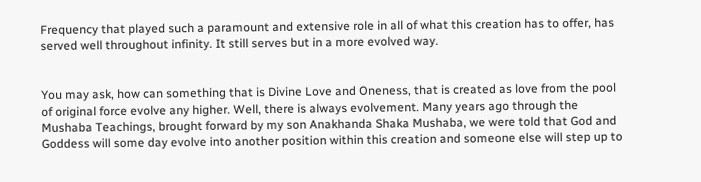Frequency that played such a paramount and extensive role in all of what this creation has to offer, has served well throughout infinity. It still serves but in a more evolved way.


You may ask, how can something that is Divine Love and Oneness, that is created as love from the pool of original force evolve any higher. Well, there is always evolvement. Many years ago through the Mushaba Teachings, brought forward by my son Anakhanda Shaka Mushaba, we were told that God and Goddess will some day evolve into another position within this creation and someone else will step up to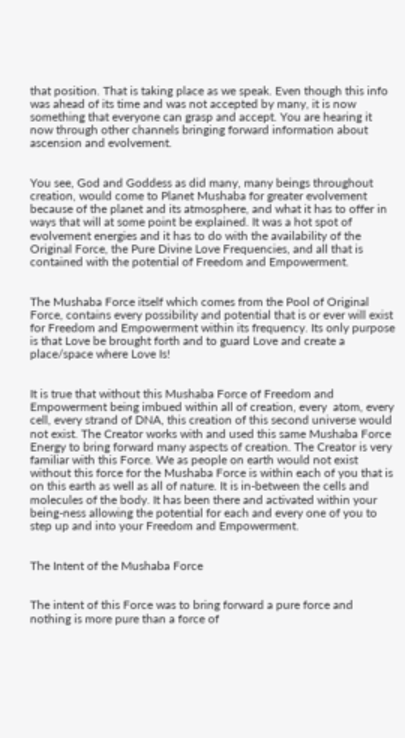that position. That is taking place as we speak. Even though this info was ahead of its time and was not accepted by many, it is now something that everyone can grasp and accept. You are hearing it now through other channels bringing forward information about ascension and evolvement.


You see, God and Goddess as did many, many beings throughout creation, would come to Planet Mushaba for greater evolvement because of the planet and its atmosphere, and what it has to offer in ways that will at some point be explained. It was a hot spot of evolvement energies and it has to do with the availability of the Original Force, the Pure Divine Love Frequencies, and all that is contained with the potential of Freedom and Empowerment.


The Mushaba Force itself which comes from the Pool of Original Force, contains every possibility and potential that is or ever will exist for Freedom and Empowerment within its frequency. Its only purpose is that Love be brought forth and to guard Love and create a place/space where Love Is!


It is true that without this Mushaba Force of Freedom and Empowerment being imbued within all of creation, every  atom, every cell, every strand of DNA, this creation of this second universe would not exist. The Creator works with and used this same Mushaba Force Energy to bring forward many aspects of creation. The Creator is very familiar with this Force. We as people on earth would not exist without this force for the Mushaba Force is within each of you that is on this earth as well as all of nature. It is in-between the cells and molecules of the body. It has been there and activated within your being-ness allowing the potential for each and every one of you to step up and into your Freedom and Empowerment.


The Intent of the Mushaba Force


The intent of this Force was to bring forward a pure force and nothing is more pure than a force of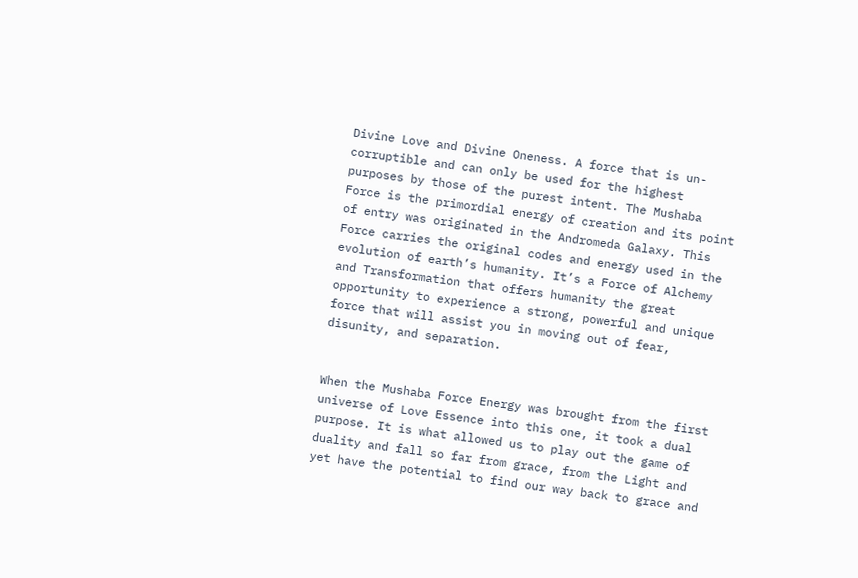Divine Love and Divine Oneness. A force that is un-corruptible and can only be used for the highest purposes by those of the purest intent. The Mushaba Force is the primordial energy of creation and its point of entry was originated in the Andromeda Galaxy. This Force carries the original codes and energy used in the evolution of earth’s humanity. It’s a Force of Alchemy and Transformation that offers humanity the great opportunity to experience a strong, powerful and unique force that will assist you in moving out of fear, disunity, and separation.


When the Mushaba Force Energy was brought from the first universe of Love Essence into this one, it took a dual purpose. It is what allowed us to play out the game of duality and fall so far from grace, from the Light and yet have the potential to find our way back to grace and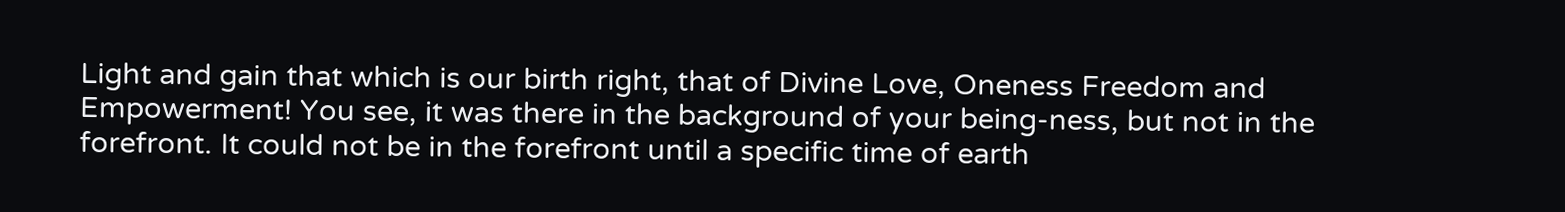Light and gain that which is our birth right, that of Divine Love, Oneness Freedom and Empowerment! You see, it was there in the background of your being-ness, but not in the forefront. It could not be in the forefront until a specific time of earth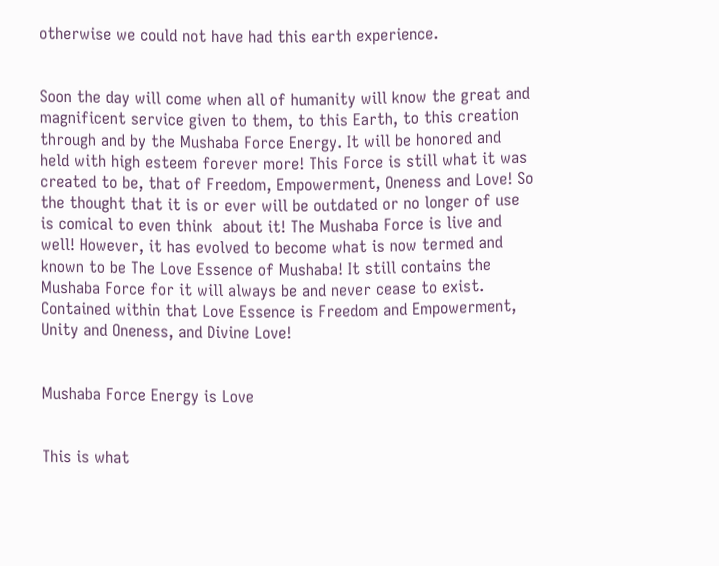otherwise we could not have had this earth experience.


Soon the day will come when all of humanity will know the great and magnificent service given to them, to this Earth, to this creation through and by the Mushaba Force Energy. It will be honored and held with high esteem forever more! This Force is still what it was created to be, that of Freedom, Empowerment, Oneness and Love! So the thought that it is or ever will be outdated or no longer of use is comical to even think  about it! The Mushaba Force is live and well! However, it has evolved to become what is now termed and known to be The Love Essence of Mushaba! It still contains the Mushaba Force for it will always be and never cease to exist. Contained within that Love Essence is Freedom and Empowerment, Unity and Oneness, and Divine Love!


Mushaba Force Energy is Love


This is what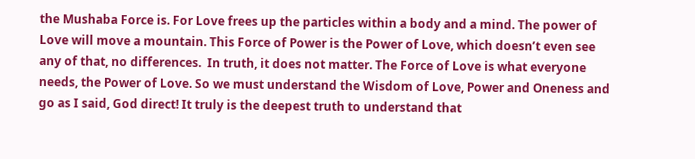the Mushaba Force is. For Love frees up the particles within a body and a mind. The power of Love will move a mountain. This Force of Power is the Power of Love, which doesn’t even see any of that, no differences.  In truth, it does not matter. The Force of Love is what everyone needs, the Power of Love. So we must understand the Wisdom of Love, Power and Oneness and go as I said, God direct! It truly is the deepest truth to understand that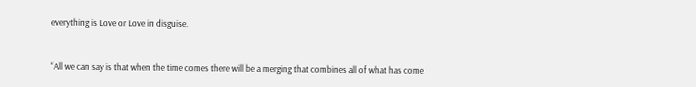everything is Love or Love in disguise.


“All we can say is that when the time comes there will be a merging that combines all of what has come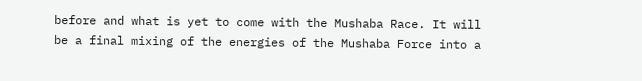before and what is yet to come with the Mushaba Race. It will be a final mixing of the energies of the Mushaba Force into a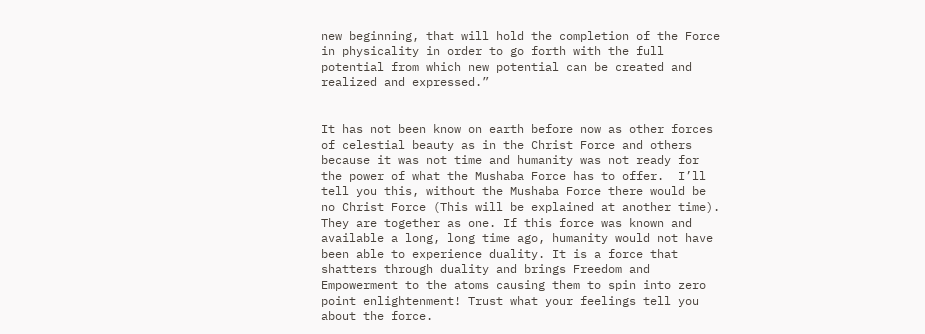new beginning, that will hold the completion of the Force in physicality in order to go forth with the full potential from which new potential can be created and realized and expressed.”


It has not been know on earth before now as other forces of celestial beauty as in the Christ Force and others because it was not time and humanity was not ready for the power of what the Mushaba Force has to offer.  I’ll tell you this, without the Mushaba Force there would be no Christ Force (This will be explained at another time). They are together as one. If this force was known and available a long, long time ago, humanity would not have been able to experience duality. It is a force that shatters through duality and brings Freedom and Empowerment to the atoms causing them to spin into zero point enlightenment! Trust what your feelings tell you about the force.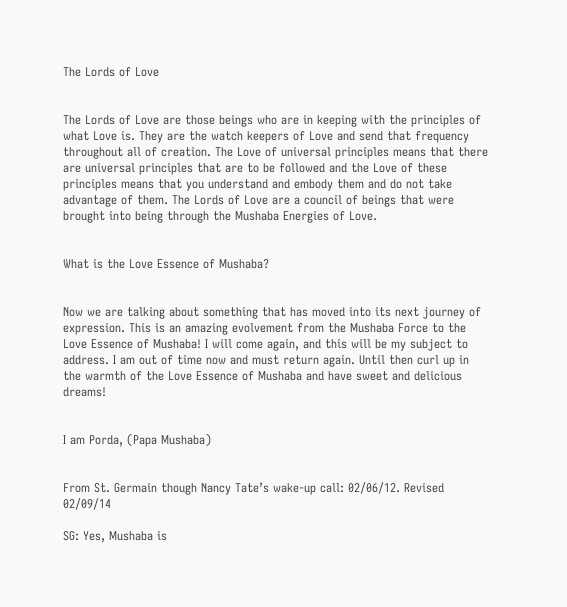The Lords of Love


The Lords of Love are those beings who are in keeping with the principles of what Love is. They are the watch keepers of Love and send that frequency throughout all of creation. The Love of universal principles means that there are universal principles that are to be followed and the Love of these principles means that you understand and embody them and do not take advantage of them. The Lords of Love are a council of beings that were brought into being through the Mushaba Energies of Love.


What is the Love Essence of Mushaba?


Now we are talking about something that has moved into its next journey of expression. This is an amazing evolvement from the Mushaba Force to the Love Essence of Mushaba! I will come again, and this will be my subject to address. I am out of time now and must return again. Until then curl up in the warmth of the Love Essence of Mushaba and have sweet and delicious dreams!


I am Porda, (Papa Mushaba)


From St. Germain though Nancy Tate’s wake-up call: 02/06/12. Revised 02/09/14

SG: Yes, Mushaba is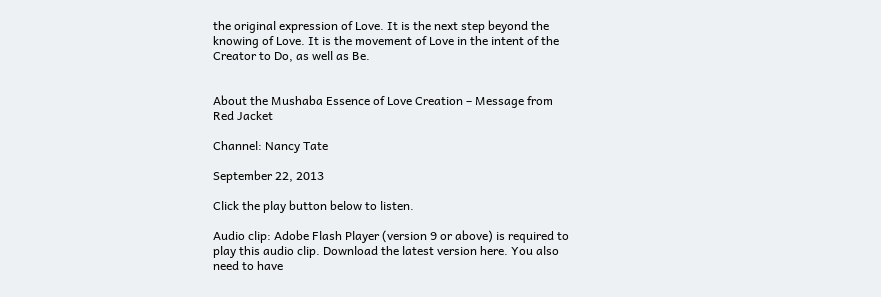the original expression of Love. It is the next step beyond the knowing of Love. It is the movement of Love in the intent of the Creator to Do, as well as Be.


About the Mushaba Essence of Love Creation – Message from Red Jacket

Channel: Nancy Tate

September 22, 2013

Click the play button below to listen.

Audio clip: Adobe Flash Player (version 9 or above) is required to play this audio clip. Download the latest version here. You also need to have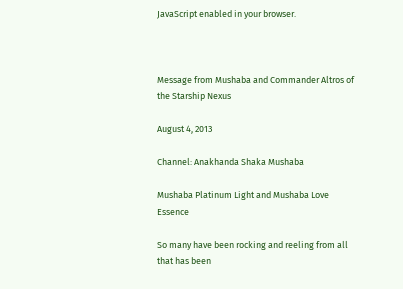JavaScript enabled in your browser.



Message from Mushaba and Commander Altros of the Starship Nexus

August 4, 2013

Channel: Anakhanda Shaka Mushaba

Mushaba Platinum Light and Mushaba Love Essence

So many have been rocking and reeling from all that has been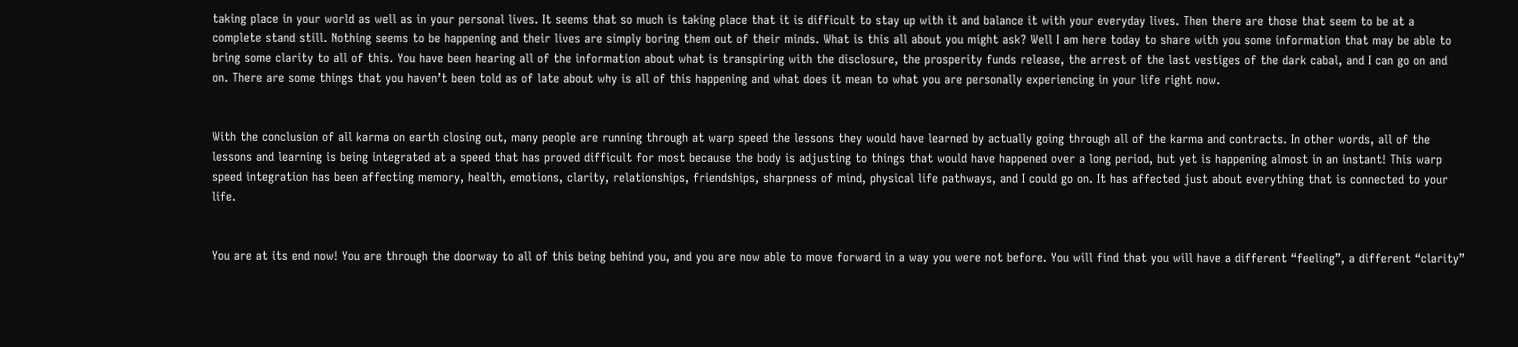taking place in your world as well as in your personal lives. It seems that so much is taking place that it is difficult to stay up with it and balance it with your everyday lives. Then there are those that seem to be at a complete stand still. Nothing seems to be happening and their lives are simply boring them out of their minds. What is this all about you might ask? Well I am here today to share with you some information that may be able to bring some clarity to all of this. You have been hearing all of the information about what is transpiring with the disclosure, the prosperity funds release, the arrest of the last vestiges of the dark cabal, and I can go on and on. There are some things that you haven’t been told as of late about why is all of this happening and what does it mean to what you are personally experiencing in your life right now.


With the conclusion of all karma on earth closing out, many people are running through at warp speed the lessons they would have learned by actually going through all of the karma and contracts. In other words, all of the lessons and learning is being integrated at a speed that has proved difficult for most because the body is adjusting to things that would have happened over a long period, but yet is happening almost in an instant! This warp speed integration has been affecting memory, health, emotions, clarity, relationships, friendships, sharpness of mind, physical life pathways, and I could go on. It has affected just about everything that is connected to your life.


You are at its end now! You are through the doorway to all of this being behind you, and you are now able to move forward in a way you were not before. You will find that you will have a different “feeling”, a different “clarity”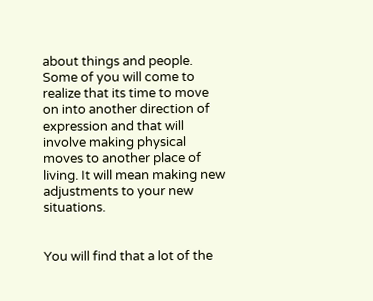about things and people. Some of you will come to realize that its time to move on into another direction of expression and that will involve making physical moves to another place of living. It will mean making new adjustments to your new situations.


You will find that a lot of the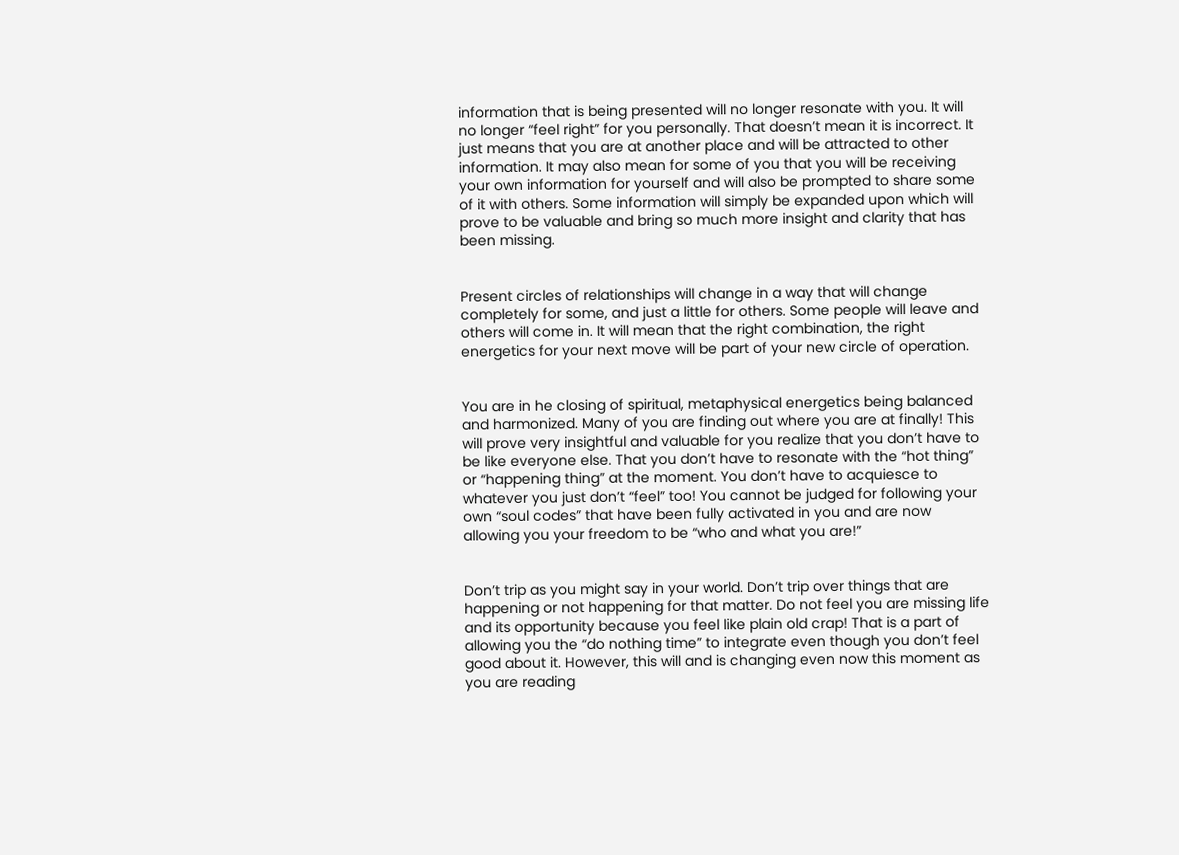information that is being presented will no longer resonate with you. It will no longer “feel right” for you personally. That doesn’t mean it is incorrect. It just means that you are at another place and will be attracted to other information. It may also mean for some of you that you will be receiving your own information for yourself and will also be prompted to share some of it with others. Some information will simply be expanded upon which will prove to be valuable and bring so much more insight and clarity that has been missing.


Present circles of relationships will change in a way that will change completely for some, and just a little for others. Some people will leave and others will come in. It will mean that the right combination, the right energetics for your next move will be part of your new circle of operation.


You are in he closing of spiritual, metaphysical energetics being balanced and harmonized. Many of you are finding out where you are at finally! This will prove very insightful and valuable for you realize that you don’t have to be like everyone else. That you don’t have to resonate with the “hot thing” or “happening thing” at the moment. You don’t have to acquiesce to whatever you just don’t “feel” too! You cannot be judged for following your own “soul codes” that have been fully activated in you and are now allowing you your freedom to be “who and what you are!”


Don’t trip as you might say in your world. Don’t trip over things that are happening or not happening for that matter. Do not feel you are missing life and its opportunity because you feel like plain old crap! That is a part of allowing you the “do nothing time” to integrate even though you don’t feel good about it. However, this will and is changing even now this moment as you are reading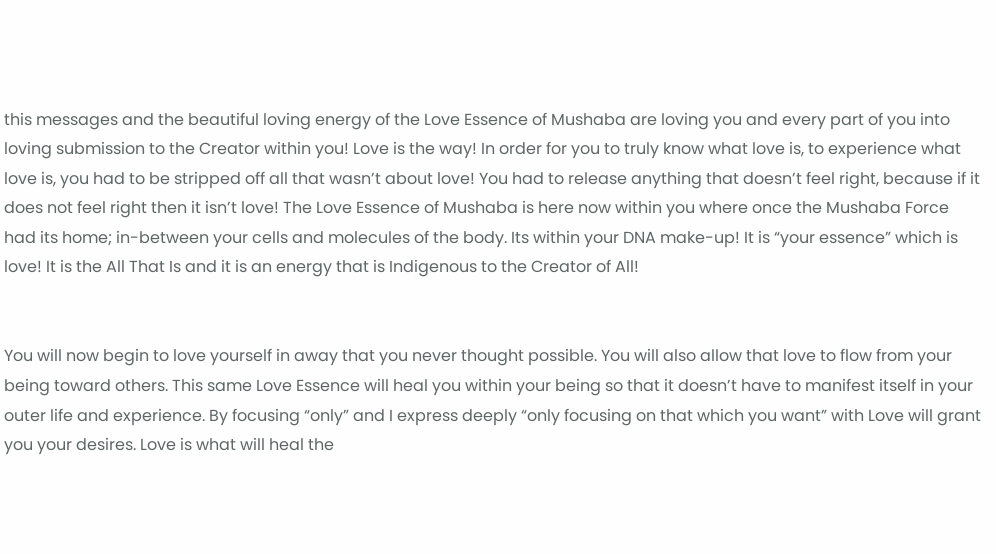this messages and the beautiful loving energy of the Love Essence of Mushaba are loving you and every part of you into loving submission to the Creator within you! Love is the way! In order for you to truly know what love is, to experience what love is, you had to be stripped off all that wasn’t about love! You had to release anything that doesn’t feel right, because if it does not feel right then it isn’t love! The Love Essence of Mushaba is here now within you where once the Mushaba Force had its home; in-between your cells and molecules of the body. Its within your DNA make-up! It is “your essence” which is love! It is the All That Is and it is an energy that is Indigenous to the Creator of All!


You will now begin to love yourself in away that you never thought possible. You will also allow that love to flow from your being toward others. This same Love Essence will heal you within your being so that it doesn’t have to manifest itself in your outer life and experience. By focusing “only” and I express deeply “only focusing on that which you want” with Love will grant you your desires. Love is what will heal the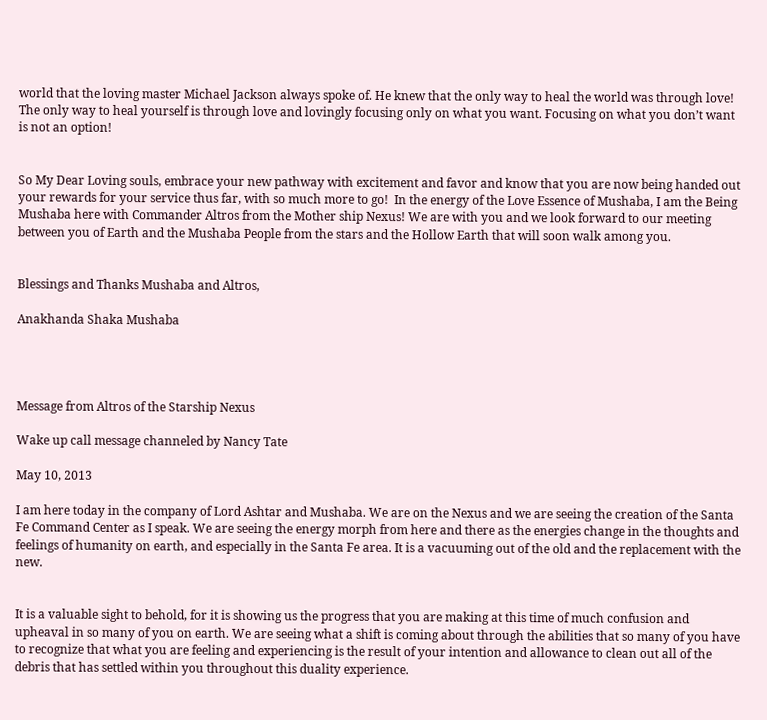world that the loving master Michael Jackson always spoke of. He knew that the only way to heal the world was through love! The only way to heal yourself is through love and lovingly focusing only on what you want. Focusing on what you don’t want is not an option!


So My Dear Loving souls, embrace your new pathway with excitement and favor and know that you are now being handed out your rewards for your service thus far, with so much more to go!  In the energy of the Love Essence of Mushaba, I am the Being Mushaba here with Commander Altros from the Mother ship Nexus! We are with you and we look forward to our meeting between you of Earth and the Mushaba People from the stars and the Hollow Earth that will soon walk among you.


Blessings and Thanks Mushaba and Altros,

Anakhanda Shaka Mushaba




Message from Altros of the Starship Nexus

Wake up call message channeled by Nancy Tate

May 10, 2013

I am here today in the company of Lord Ashtar and Mushaba. We are on the Nexus and we are seeing the creation of the Santa Fe Command Center as I speak. We are seeing the energy morph from here and there as the energies change in the thoughts and feelings of humanity on earth, and especially in the Santa Fe area. It is a vacuuming out of the old and the replacement with the new.


It is a valuable sight to behold, for it is showing us the progress that you are making at this time of much confusion and upheaval in so many of you on earth. We are seeing what a shift is coming about through the abilities that so many of you have to recognize that what you are feeling and experiencing is the result of your intention and allowance to clean out all of the debris that has settled within you throughout this duality experience.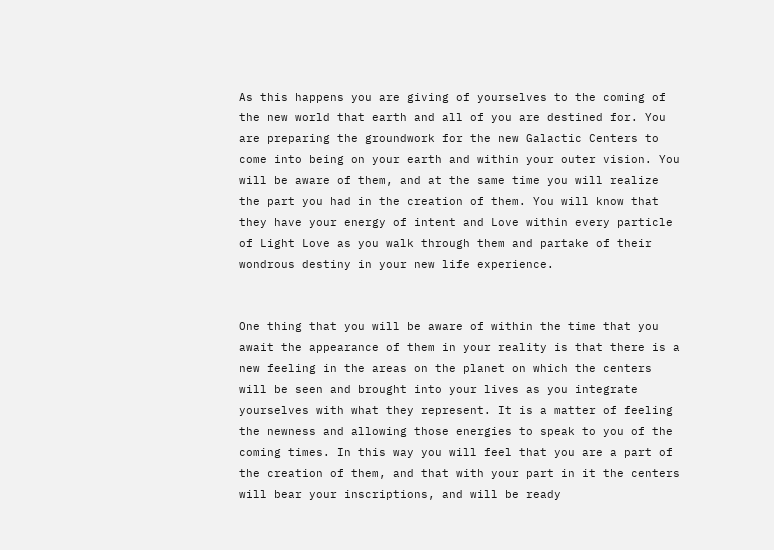As this happens you are giving of yourselves to the coming of the new world that earth and all of you are destined for. You are preparing the groundwork for the new Galactic Centers to come into being on your earth and within your outer vision. You will be aware of them, and at the same time you will realize the part you had in the creation of them. You will know that they have your energy of intent and Love within every particle of Light Love as you walk through them and partake of their wondrous destiny in your new life experience.


One thing that you will be aware of within the time that you await the appearance of them in your reality is that there is a new feeling in the areas on the planet on which the centers will be seen and brought into your lives as you integrate yourselves with what they represent. It is a matter of feeling the newness and allowing those energies to speak to you of the coming times. In this way you will feel that you are a part of the creation of them, and that with your part in it the centers will bear your inscriptions, and will be ready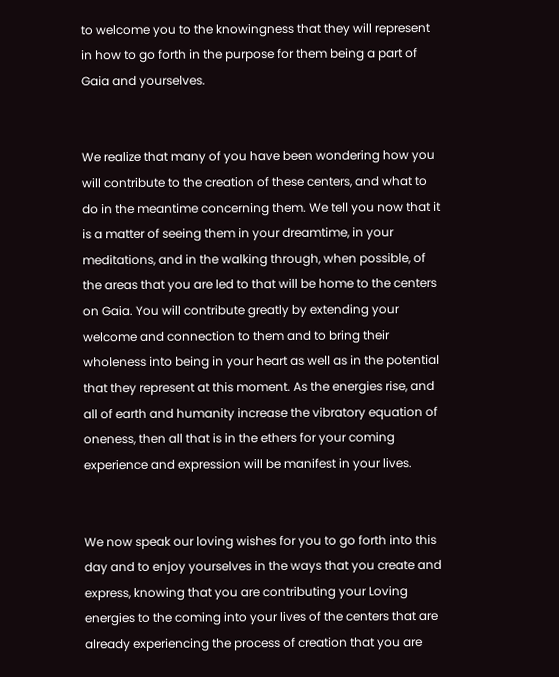to welcome you to the knowingness that they will represent in how to go forth in the purpose for them being a part of Gaia and yourselves.


We realize that many of you have been wondering how you will contribute to the creation of these centers, and what to do in the meantime concerning them. We tell you now that it is a matter of seeing them in your dreamtime, in your meditations, and in the walking through, when possible, of the areas that you are led to that will be home to the centers on Gaia. You will contribute greatly by extending your welcome and connection to them and to bring their wholeness into being in your heart as well as in the potential that they represent at this moment. As the energies rise, and all of earth and humanity increase the vibratory equation of oneness, then all that is in the ethers for your coming experience and expression will be manifest in your lives.


We now speak our loving wishes for you to go forth into this day and to enjoy yourselves in the ways that you create and express, knowing that you are contributing your Loving energies to the coming into your lives of the centers that are already experiencing the process of creation that you are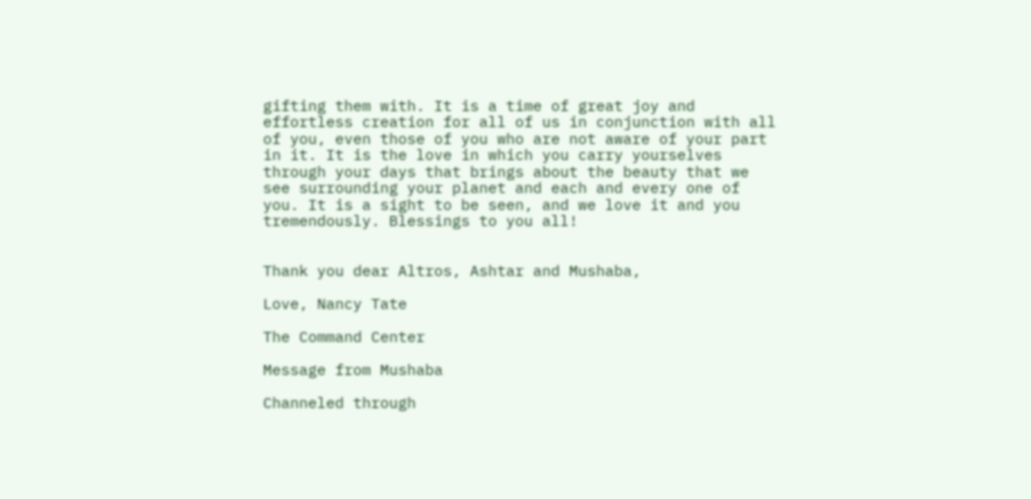gifting them with. It is a time of great joy and effortless creation for all of us in conjunction with all of you, even those of you who are not aware of your part in it. It is the love in which you carry yourselves through your days that brings about the beauty that we see surrounding your planet and each and every one of you. It is a sight to be seen, and we love it and you tremendously. Blessings to you all!


Thank you dear Altros, Ashtar and Mushaba,

Love, Nancy Tate

The Command Center

Message from Mushaba

Channeled through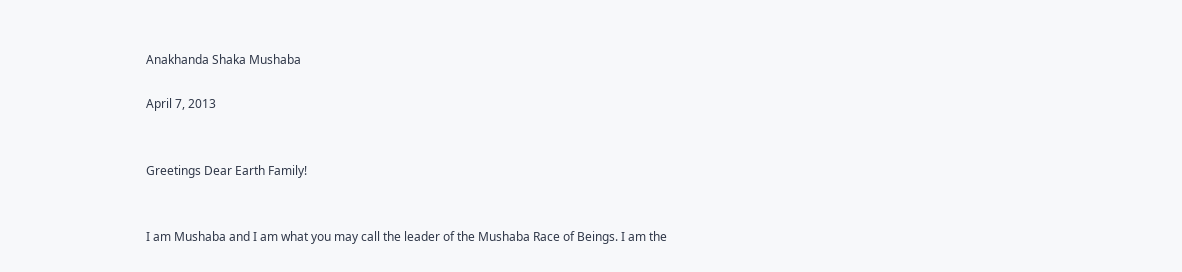Anakhanda Shaka Mushaba

April 7, 2013


Greetings Dear Earth Family!


I am Mushaba and I am what you may call the leader of the Mushaba Race of Beings. I am the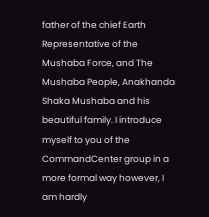father of the chief Earth Representative of the Mushaba Force, and The Mushaba People, Anakhanda Shaka Mushaba and his beautiful family. I introduce myself to you of the CommandCenter group in a more formal way however, I am hardly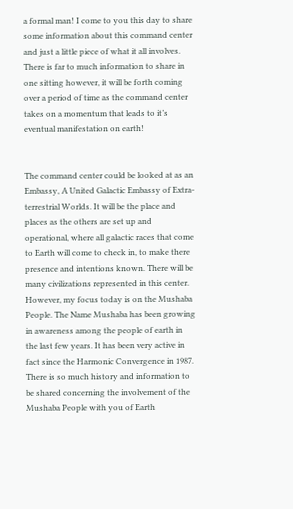a formal man! I come to you this day to share some information about this command center and just a little piece of what it all involves. There is far to much information to share in one sitting however, it will be forth coming over a period of time as the command center takes on a momentum that leads to it’s eventual manifestation on earth!


The command center could be looked at as an Embassy, A United Galactic Embassy of Extra-terrestrial Worlds. It will be the place and places as the others are set up and operational, where all galactic races that come to Earth will come to check in, to make there presence and intentions known. There will be many civilizations represented in this center. However, my focus today is on the Mushaba People. The Name Mushaba has been growing in awareness among the people of earth in the last few years. It has been very active in fact since the Harmonic Convergence in 1987. There is so much history and information to be shared concerning the involvement of the Mushaba People with you of Earth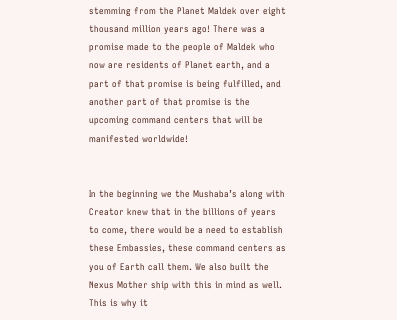stemming from the Planet Maldek over eight thousand million years ago! There was a promise made to the people of Maldek who now are residents of Planet earth, and a part of that promise is being fulfilled, and another part of that promise is the upcoming command centers that will be manifested worldwide!


In the beginning we the Mushaba’s along with Creator knew that in the billions of years to come, there would be a need to establish these Embassies, these command centers as you of Earth call them. We also built the Nexus Mother ship with this in mind as well. This is why it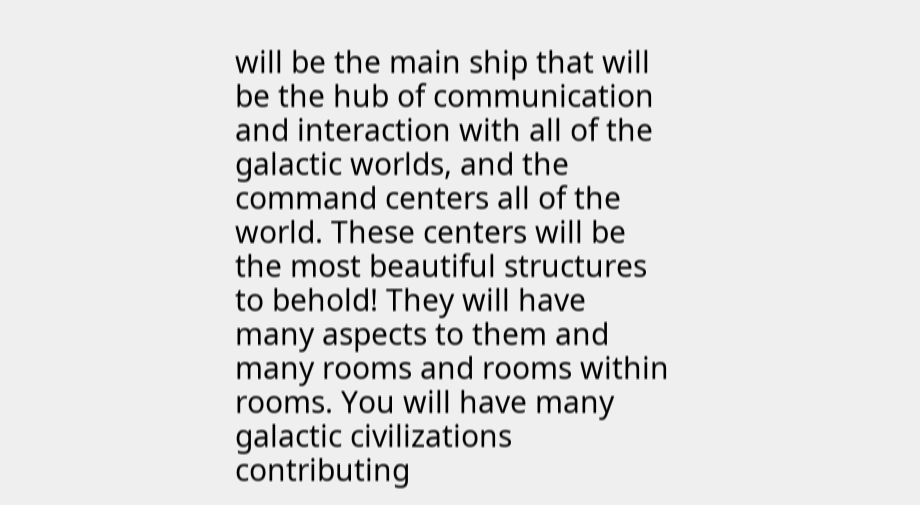will be the main ship that will be the hub of communication and interaction with all of the galactic worlds, and the command centers all of the world. These centers will be the most beautiful structures to behold! They will have many aspects to them and many rooms and rooms within rooms. You will have many galactic civilizations contributing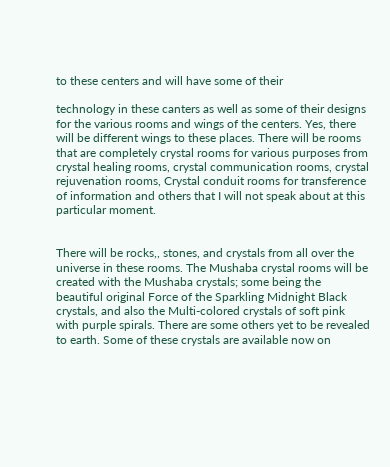to these centers and will have some of their

technology in these canters as well as some of their designs for the various rooms and wings of the centers. Yes, there will be different wings to these places. There will be rooms that are completely crystal rooms for various purposes from crystal healing rooms, crystal communication rooms, crystal rejuvenation rooms, Crystal conduit rooms for transference of information and others that I will not speak about at this particular moment.


There will be rocks,, stones, and crystals from all over the universe in these rooms. The Mushaba crystal rooms will be created with the Mushaba crystals; some being the beautiful original Force of the Sparkling Midnight Black crystals, and also the Multi-colored crystals of soft pink with purple spirals. There are some others yet to be revealed to earth. Some of these crystals are available now on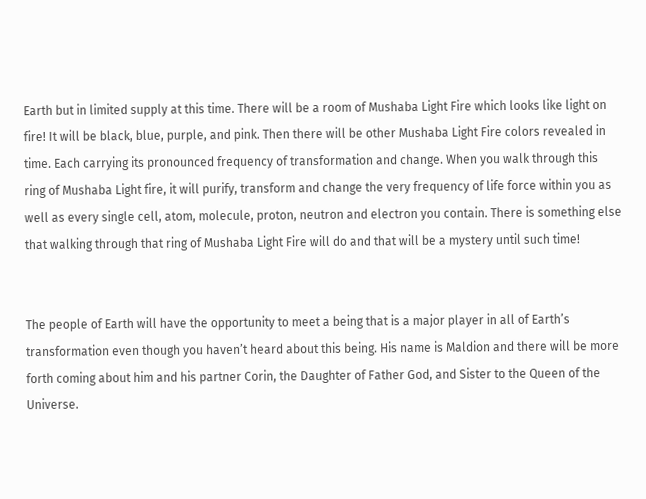Earth but in limited supply at this time. There will be a room of Mushaba Light Fire which looks like light on fire! It will be black, blue, purple, and pink. Then there will be other Mushaba Light Fire colors revealed in time. Each carrying its pronounced frequency of transformation and change. When you walk through this ring of Mushaba Light fire, it will purify, transform and change the very frequency of life force within you as well as every single cell, atom, molecule, proton, neutron and electron you contain. There is something else that walking through that ring of Mushaba Light Fire will do and that will be a mystery until such time!


The people of Earth will have the opportunity to meet a being that is a major player in all of Earth’s transformation even though you haven’t heard about this being. His name is Maldion and there will be more forth coming about him and his partner Corin, the Daughter of Father God, and Sister to the Queen of the Universe.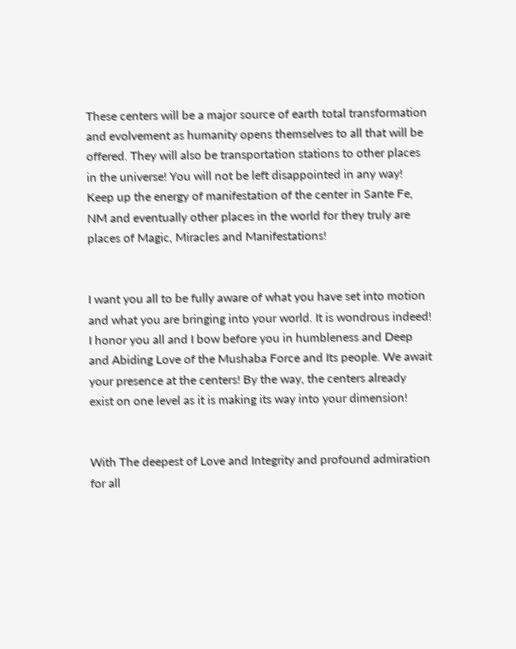These centers will be a major source of earth total transformation and evolvement as humanity opens themselves to all that will be offered. They will also be transportation stations to other places in the universe! You will not be left disappointed in any way! Keep up the energy of manifestation of the center in Sante Fe, NM and eventually other places in the world for they truly are places of Magic, Miracles and Manifestations!


I want you all to be fully aware of what you have set into motion and what you are bringing into your world. It is wondrous indeed! I honor you all and I bow before you in humbleness and Deep and Abiding Love of the Mushaba Force and Its people. We await your presence at the centers! By the way, the centers already exist on one level as it is making its way into your dimension!


With The deepest of Love and Integrity and profound admiration for all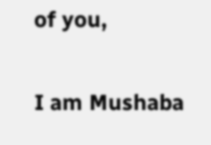of you,

I am Mushaba